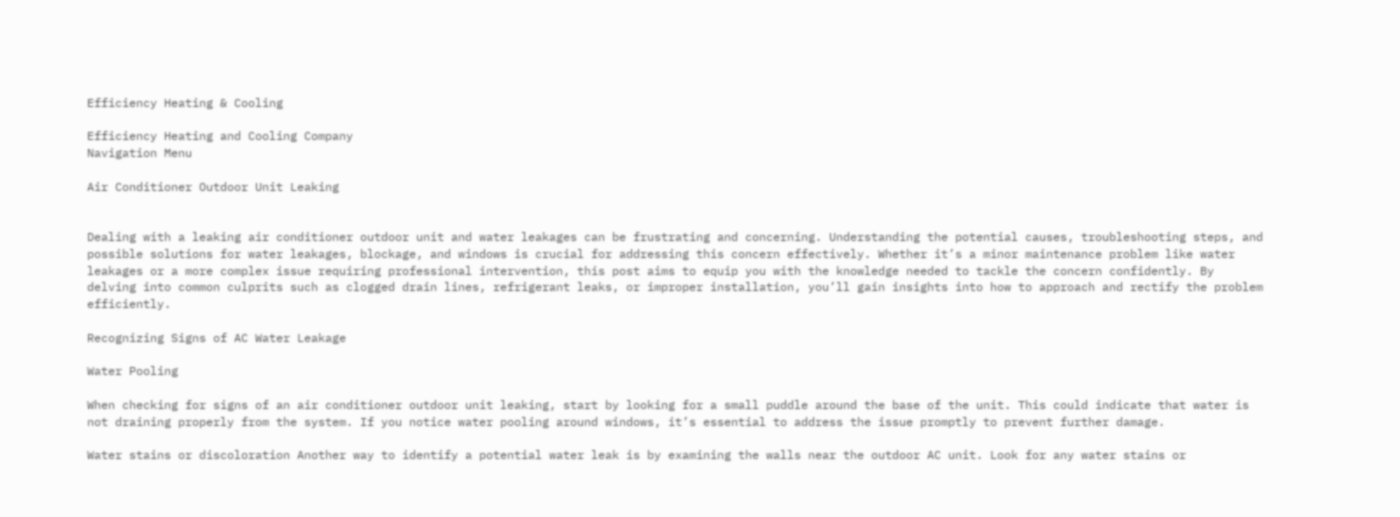Efficiency Heating & Cooling

Efficiency Heating and Cooling Company
Navigation Menu

Air Conditioner Outdoor Unit Leaking


Dealing with a leaking air conditioner outdoor unit and water leakages can be frustrating and concerning. Understanding the potential causes, troubleshooting steps, and possible solutions for water leakages, blockage, and windows is crucial for addressing this concern effectively. Whether it’s a minor maintenance problem like water leakages or a more complex issue requiring professional intervention, this post aims to equip you with the knowledge needed to tackle the concern confidently. By delving into common culprits such as clogged drain lines, refrigerant leaks, or improper installation, you’ll gain insights into how to approach and rectify the problem efficiently.

Recognizing Signs of AC Water Leakage

Water Pooling

When checking for signs of an air conditioner outdoor unit leaking, start by looking for a small puddle around the base of the unit. This could indicate that water is not draining properly from the system. If you notice water pooling around windows, it’s essential to address the issue promptly to prevent further damage.

Water stains or discoloration Another way to identify a potential water leak is by examining the walls near the outdoor AC unit. Look for any water stains or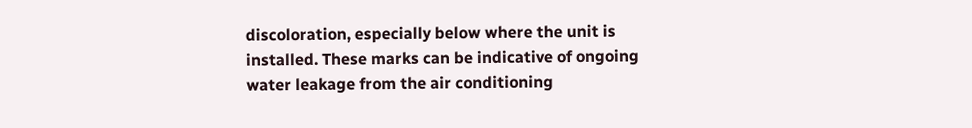discoloration, especially below where the unit is installed. These marks can be indicative of ongoing water leakage from the air conditioning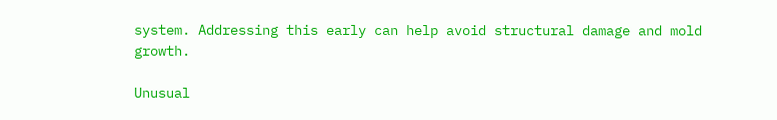system. Addressing this early can help avoid structural damage and mold growth.

Unusual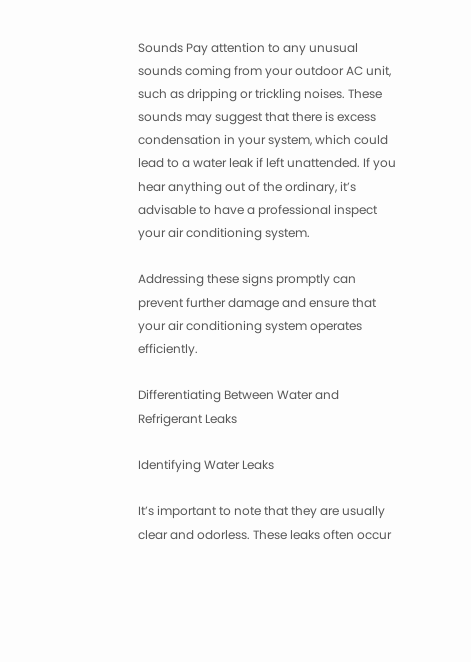Sounds Pay attention to any unusual sounds coming from your outdoor AC unit, such as dripping or trickling noises. These sounds may suggest that there is excess condensation in your system, which could lead to a water leak if left unattended. If you hear anything out of the ordinary, it’s advisable to have a professional inspect your air conditioning system.

Addressing these signs promptly can prevent further damage and ensure that your air conditioning system operates efficiently.

Differentiating Between Water and Refrigerant Leaks

Identifying Water Leaks

It’s important to note that they are usually clear and odorless. These leaks often occur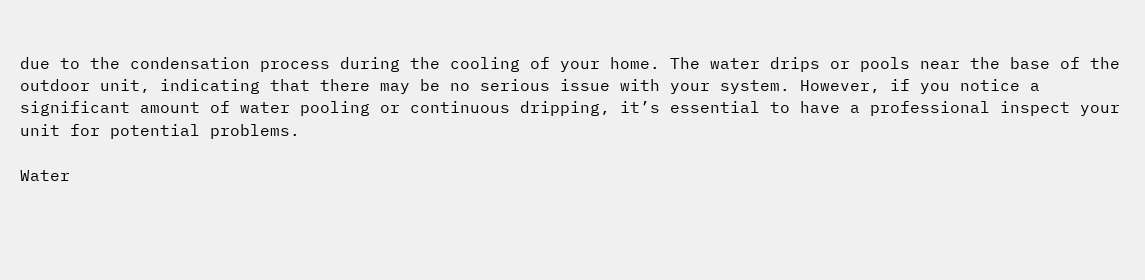due to the condensation process during the cooling of your home. The water drips or pools near the base of the outdoor unit, indicating that there may be no serious issue with your system. However, if you notice a significant amount of water pooling or continuous dripping, it’s essential to have a professional inspect your unit for potential problems.

Water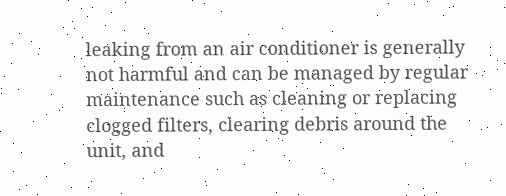leaking from an air conditioner is generally not harmful and can be managed by regular maintenance such as cleaning or replacing clogged filters, clearing debris around the unit, and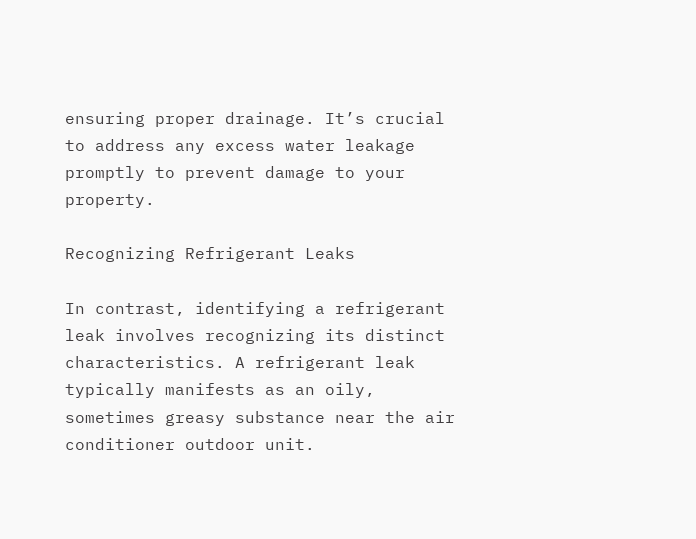ensuring proper drainage. It’s crucial to address any excess water leakage promptly to prevent damage to your property.

Recognizing Refrigerant Leaks

In contrast, identifying a refrigerant leak involves recognizing its distinct characteristics. A refrigerant leak typically manifests as an oily, sometimes greasy substance near the air conditioner outdoor unit.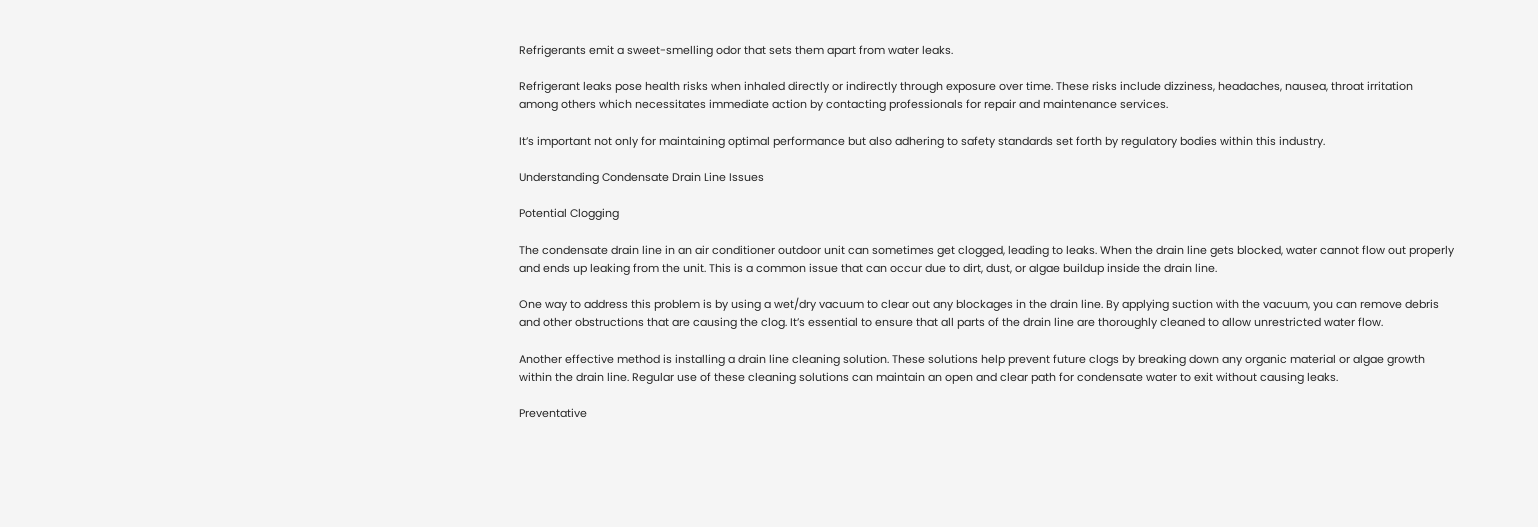Refrigerants emit a sweet-smelling odor that sets them apart from water leaks.

Refrigerant leaks pose health risks when inhaled directly or indirectly through exposure over time. These risks include dizziness, headaches, nausea, throat irritation among others which necessitates immediate action by contacting professionals for repair and maintenance services.

It’s important not only for maintaining optimal performance but also adhering to safety standards set forth by regulatory bodies within this industry.

Understanding Condensate Drain Line Issues

Potential Clogging

The condensate drain line in an air conditioner outdoor unit can sometimes get clogged, leading to leaks. When the drain line gets blocked, water cannot flow out properly and ends up leaking from the unit. This is a common issue that can occur due to dirt, dust, or algae buildup inside the drain line.

One way to address this problem is by using a wet/dry vacuum to clear out any blockages in the drain line. By applying suction with the vacuum, you can remove debris and other obstructions that are causing the clog. It’s essential to ensure that all parts of the drain line are thoroughly cleaned to allow unrestricted water flow.

Another effective method is installing a drain line cleaning solution. These solutions help prevent future clogs by breaking down any organic material or algae growth within the drain line. Regular use of these cleaning solutions can maintain an open and clear path for condensate water to exit without causing leaks.

Preventative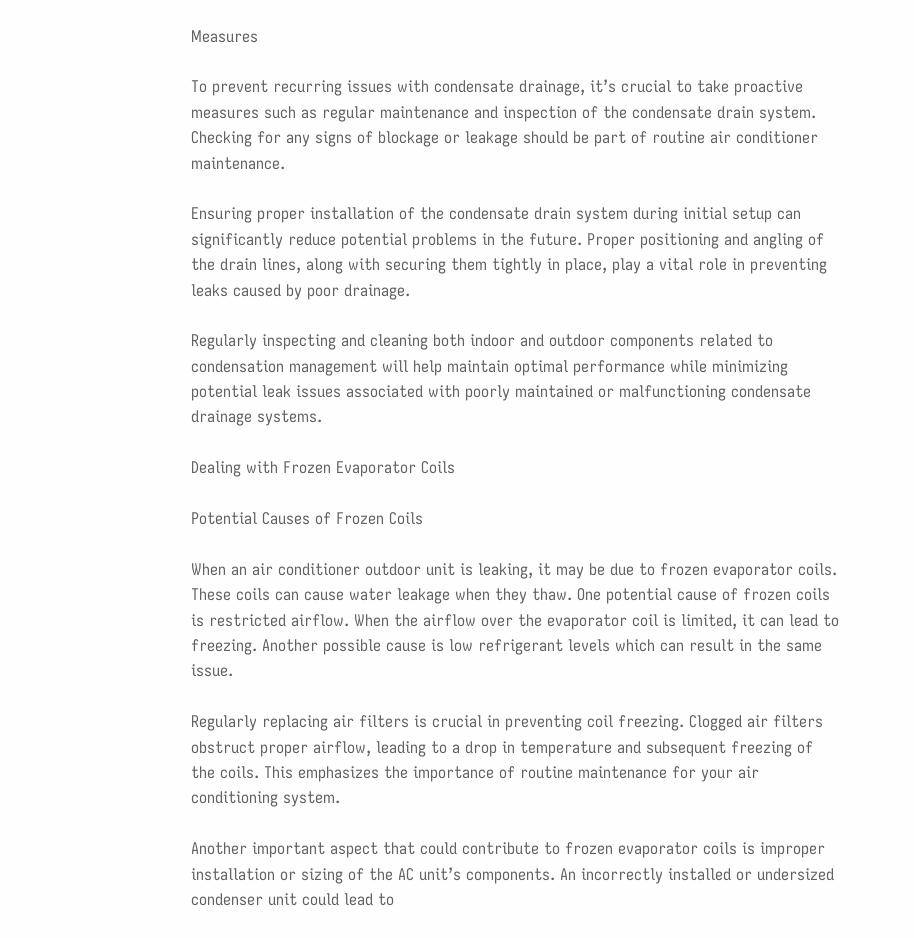Measures

To prevent recurring issues with condensate drainage, it’s crucial to take proactive measures such as regular maintenance and inspection of the condensate drain system. Checking for any signs of blockage or leakage should be part of routine air conditioner maintenance.

Ensuring proper installation of the condensate drain system during initial setup can significantly reduce potential problems in the future. Proper positioning and angling of the drain lines, along with securing them tightly in place, play a vital role in preventing leaks caused by poor drainage.

Regularly inspecting and cleaning both indoor and outdoor components related to condensation management will help maintain optimal performance while minimizing potential leak issues associated with poorly maintained or malfunctioning condensate drainage systems.

Dealing with Frozen Evaporator Coils

Potential Causes of Frozen Coils

When an air conditioner outdoor unit is leaking, it may be due to frozen evaporator coils. These coils can cause water leakage when they thaw. One potential cause of frozen coils is restricted airflow. When the airflow over the evaporator coil is limited, it can lead to freezing. Another possible cause is low refrigerant levels which can result in the same issue.

Regularly replacing air filters is crucial in preventing coil freezing. Clogged air filters obstruct proper airflow, leading to a drop in temperature and subsequent freezing of the coils. This emphasizes the importance of routine maintenance for your air conditioning system.

Another important aspect that could contribute to frozen evaporator coils is improper installation or sizing of the AC unit’s components. An incorrectly installed or undersized condenser unit could lead to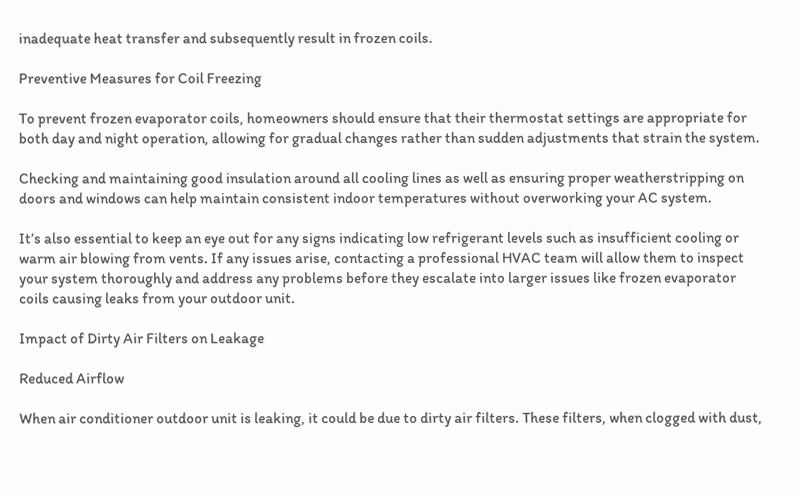inadequate heat transfer and subsequently result in frozen coils.

Preventive Measures for Coil Freezing

To prevent frozen evaporator coils, homeowners should ensure that their thermostat settings are appropriate for both day and night operation, allowing for gradual changes rather than sudden adjustments that strain the system.

Checking and maintaining good insulation around all cooling lines as well as ensuring proper weatherstripping on doors and windows can help maintain consistent indoor temperatures without overworking your AC system.

It’s also essential to keep an eye out for any signs indicating low refrigerant levels such as insufficient cooling or warm air blowing from vents. If any issues arise, contacting a professional HVAC team will allow them to inspect your system thoroughly and address any problems before they escalate into larger issues like frozen evaporator coils causing leaks from your outdoor unit.

Impact of Dirty Air Filters on Leakage

Reduced Airflow

When air conditioner outdoor unit is leaking, it could be due to dirty air filters. These filters, when clogged with dust,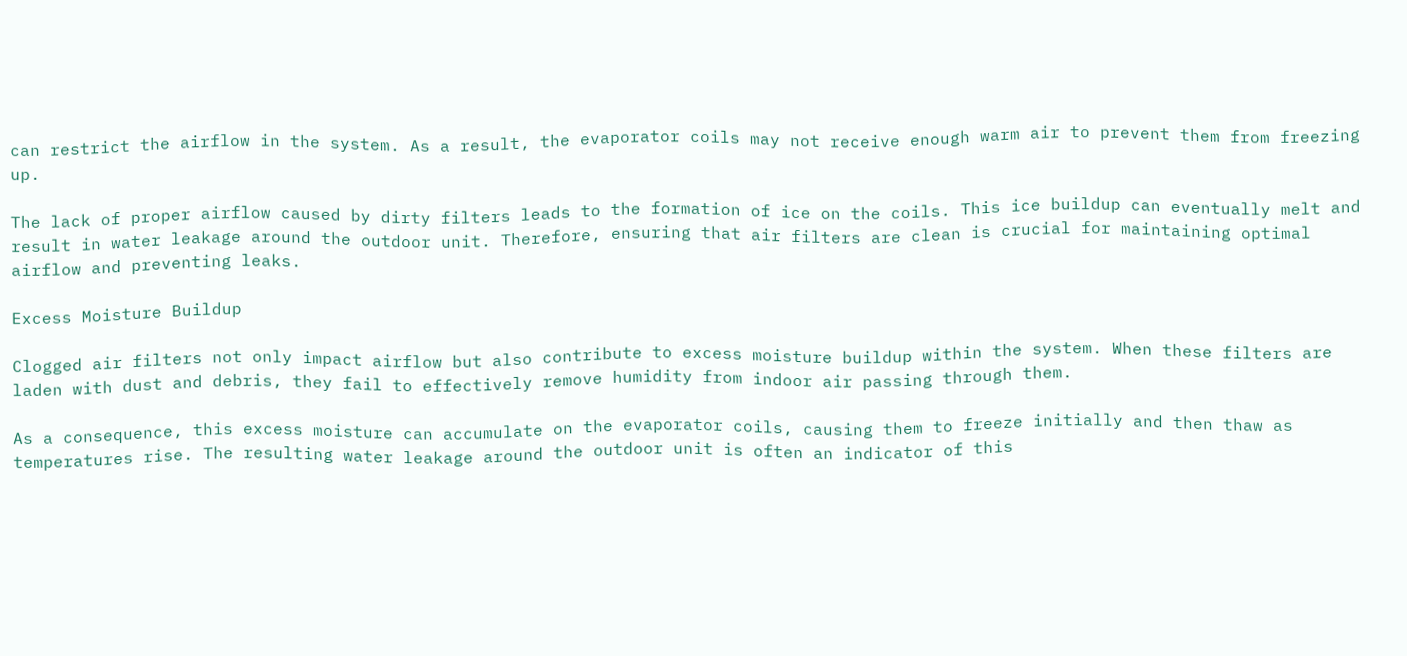can restrict the airflow in the system. As a result, the evaporator coils may not receive enough warm air to prevent them from freezing up.

The lack of proper airflow caused by dirty filters leads to the formation of ice on the coils. This ice buildup can eventually melt and result in water leakage around the outdoor unit. Therefore, ensuring that air filters are clean is crucial for maintaining optimal airflow and preventing leaks.

Excess Moisture Buildup

Clogged air filters not only impact airflow but also contribute to excess moisture buildup within the system. When these filters are laden with dust and debris, they fail to effectively remove humidity from indoor air passing through them.

As a consequence, this excess moisture can accumulate on the evaporator coils, causing them to freeze initially and then thaw as temperatures rise. The resulting water leakage around the outdoor unit is often an indicator of this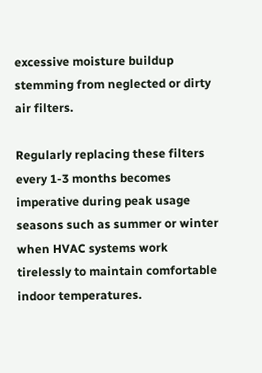excessive moisture buildup stemming from neglected or dirty air filters.

Regularly replacing these filters every 1-3 months becomes imperative during peak usage seasons such as summer or winter when HVAC systems work tirelessly to maintain comfortable indoor temperatures.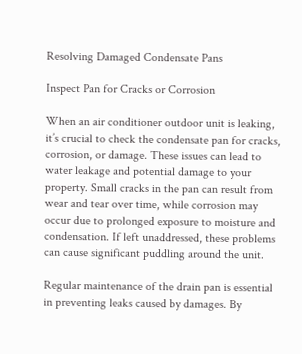Resolving Damaged Condensate Pans

Inspect Pan for Cracks or Corrosion

When an air conditioner outdoor unit is leaking, it’s crucial to check the condensate pan for cracks, corrosion, or damage. These issues can lead to water leakage and potential damage to your property. Small cracks in the pan can result from wear and tear over time, while corrosion may occur due to prolonged exposure to moisture and condensation. If left unaddressed, these problems can cause significant puddling around the unit.

Regular maintenance of the drain pan is essential in preventing leaks caused by damages. By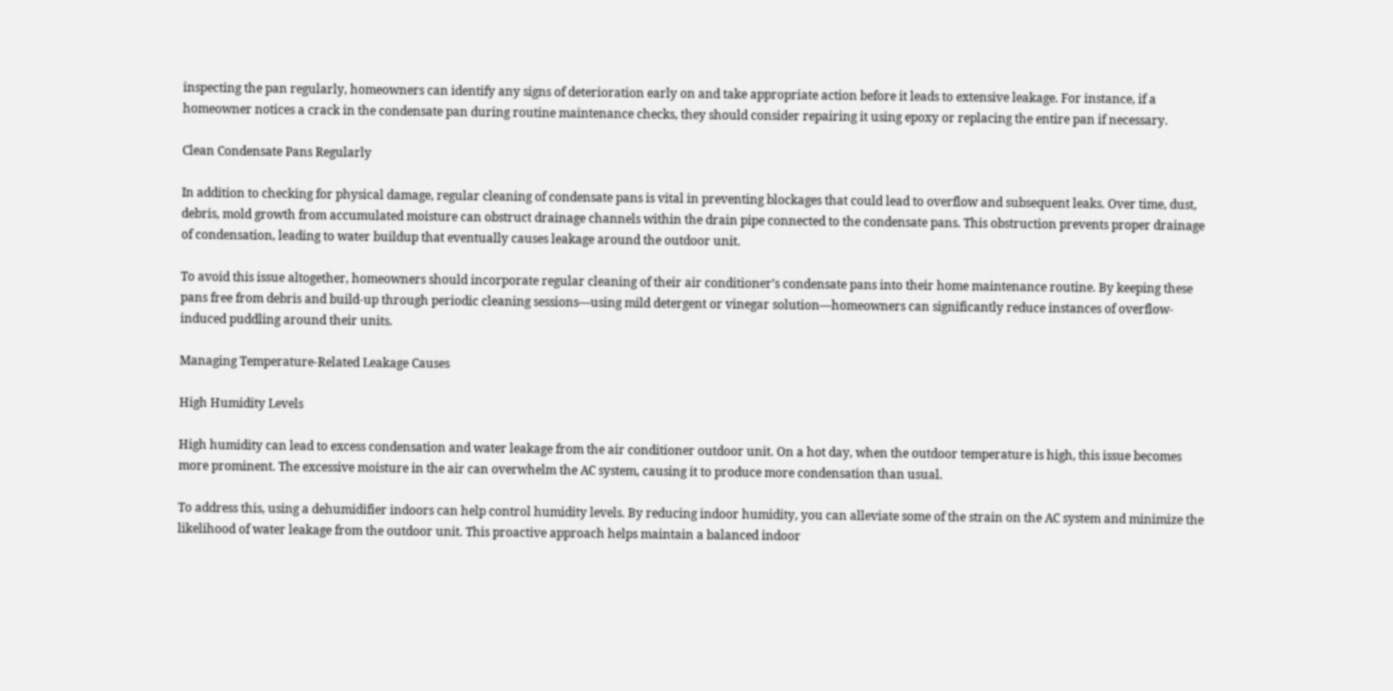inspecting the pan regularly, homeowners can identify any signs of deterioration early on and take appropriate action before it leads to extensive leakage. For instance, if a homeowner notices a crack in the condensate pan during routine maintenance checks, they should consider repairing it using epoxy or replacing the entire pan if necessary.

Clean Condensate Pans Regularly

In addition to checking for physical damage, regular cleaning of condensate pans is vital in preventing blockages that could lead to overflow and subsequent leaks. Over time, dust, debris, mold growth from accumulated moisture can obstruct drainage channels within the drain pipe connected to the condensate pans. This obstruction prevents proper drainage of condensation, leading to water buildup that eventually causes leakage around the outdoor unit.

To avoid this issue altogether, homeowners should incorporate regular cleaning of their air conditioner’s condensate pans into their home maintenance routine. By keeping these pans free from debris and build-up through periodic cleaning sessions—using mild detergent or vinegar solution—homeowners can significantly reduce instances of overflow-induced puddling around their units.

Managing Temperature-Related Leakage Causes

High Humidity Levels

High humidity can lead to excess condensation and water leakage from the air conditioner outdoor unit. On a hot day, when the outdoor temperature is high, this issue becomes more prominent. The excessive moisture in the air can overwhelm the AC system, causing it to produce more condensation than usual.

To address this, using a dehumidifier indoors can help control humidity levels. By reducing indoor humidity, you can alleviate some of the strain on the AC system and minimize the likelihood of water leakage from the outdoor unit. This proactive approach helps maintain a balanced indoor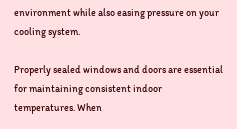environment while also easing pressure on your cooling system.

Properly sealed windows and doors are essential for maintaining consistent indoor temperatures. When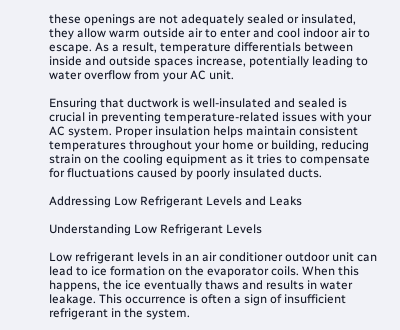these openings are not adequately sealed or insulated, they allow warm outside air to enter and cool indoor air to escape. As a result, temperature differentials between inside and outside spaces increase, potentially leading to water overflow from your AC unit.

Ensuring that ductwork is well-insulated and sealed is crucial in preventing temperature-related issues with your AC system. Proper insulation helps maintain consistent temperatures throughout your home or building, reducing strain on the cooling equipment as it tries to compensate for fluctuations caused by poorly insulated ducts.

Addressing Low Refrigerant Levels and Leaks

Understanding Low Refrigerant Levels

Low refrigerant levels in an air conditioner outdoor unit can lead to ice formation on the evaporator coils. When this happens, the ice eventually thaws and results in water leakage. This occurrence is often a sign of insufficient refrigerant in the system.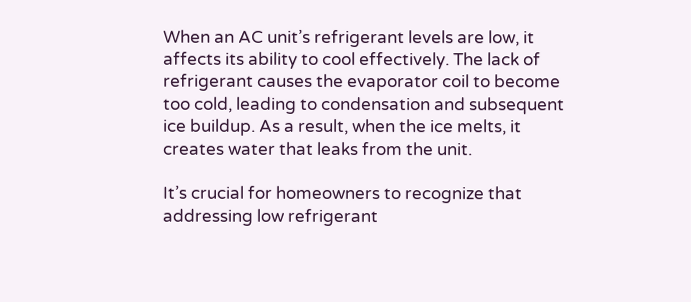When an AC unit’s refrigerant levels are low, it affects its ability to cool effectively. The lack of refrigerant causes the evaporator coil to become too cold, leading to condensation and subsequent ice buildup. As a result, when the ice melts, it creates water that leaks from the unit.

It’s crucial for homeowners to recognize that addressing low refrigerant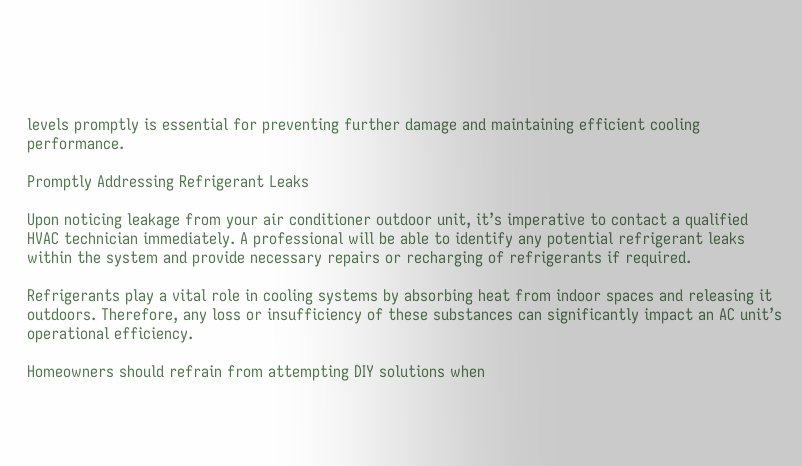levels promptly is essential for preventing further damage and maintaining efficient cooling performance.

Promptly Addressing Refrigerant Leaks

Upon noticing leakage from your air conditioner outdoor unit, it’s imperative to contact a qualified HVAC technician immediately. A professional will be able to identify any potential refrigerant leaks within the system and provide necessary repairs or recharging of refrigerants if required.

Refrigerants play a vital role in cooling systems by absorbing heat from indoor spaces and releasing it outdoors. Therefore, any loss or insufficiency of these substances can significantly impact an AC unit’s operational efficiency.

Homeowners should refrain from attempting DIY solutions when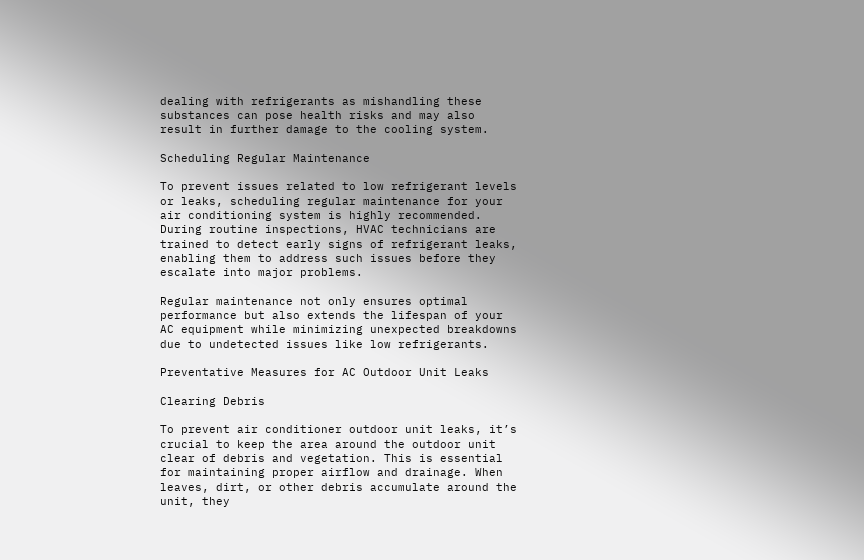dealing with refrigerants as mishandling these substances can pose health risks and may also result in further damage to the cooling system.

Scheduling Regular Maintenance

To prevent issues related to low refrigerant levels or leaks, scheduling regular maintenance for your air conditioning system is highly recommended. During routine inspections, HVAC technicians are trained to detect early signs of refrigerant leaks, enabling them to address such issues before they escalate into major problems.

Regular maintenance not only ensures optimal performance but also extends the lifespan of your AC equipment while minimizing unexpected breakdowns due to undetected issues like low refrigerants.

Preventative Measures for AC Outdoor Unit Leaks

Clearing Debris

To prevent air conditioner outdoor unit leaks, it’s crucial to keep the area around the outdoor unit clear of debris and vegetation. This is essential for maintaining proper airflow and drainage. When leaves, dirt, or other debris accumulate around the unit, they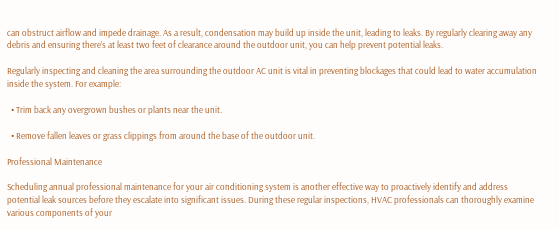can obstruct airflow and impede drainage. As a result, condensation may build up inside the unit, leading to leaks. By regularly clearing away any debris and ensuring there’s at least two feet of clearance around the outdoor unit, you can help prevent potential leaks.

Regularly inspecting and cleaning the area surrounding the outdoor AC unit is vital in preventing blockages that could lead to water accumulation inside the system. For example:

  • Trim back any overgrown bushes or plants near the unit.

  • Remove fallen leaves or grass clippings from around the base of the outdoor unit.

Professional Maintenance

Scheduling annual professional maintenance for your air conditioning system is another effective way to proactively identify and address potential leak sources before they escalate into significant issues. During these regular inspections, HVAC professionals can thoroughly examine various components of your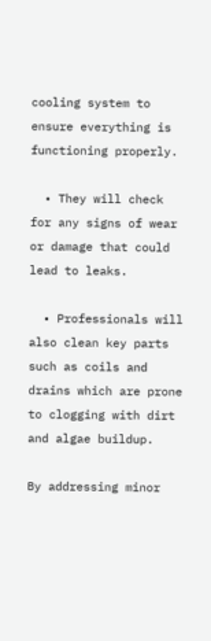cooling system to ensure everything is functioning properly.

  • They will check for any signs of wear or damage that could lead to leaks.

  • Professionals will also clean key parts such as coils and drains which are prone to clogging with dirt and algae buildup.

By addressing minor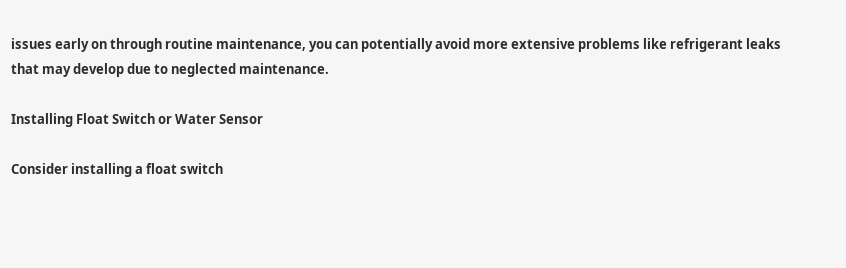issues early on through routine maintenance, you can potentially avoid more extensive problems like refrigerant leaks that may develop due to neglected maintenance.

Installing Float Switch or Water Sensor

Consider installing a float switch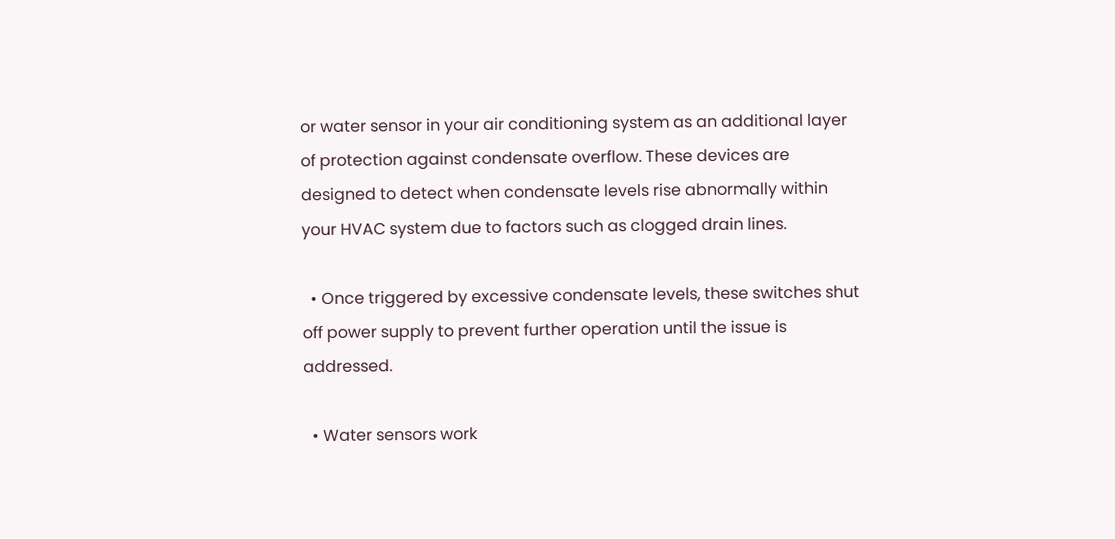or water sensor in your air conditioning system as an additional layer of protection against condensate overflow. These devices are designed to detect when condensate levels rise abnormally within your HVAC system due to factors such as clogged drain lines.

  • Once triggered by excessive condensate levels, these switches shut off power supply to prevent further operation until the issue is addressed.

  • Water sensors work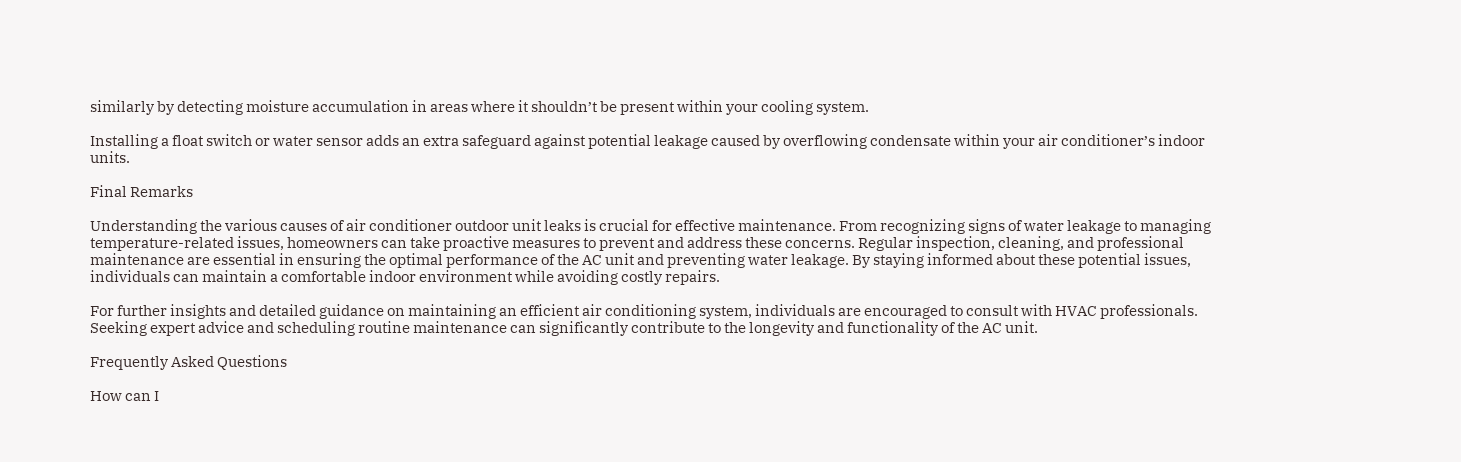similarly by detecting moisture accumulation in areas where it shouldn’t be present within your cooling system.

Installing a float switch or water sensor adds an extra safeguard against potential leakage caused by overflowing condensate within your air conditioner’s indoor units.

Final Remarks

Understanding the various causes of air conditioner outdoor unit leaks is crucial for effective maintenance. From recognizing signs of water leakage to managing temperature-related issues, homeowners can take proactive measures to prevent and address these concerns. Regular inspection, cleaning, and professional maintenance are essential in ensuring the optimal performance of the AC unit and preventing water leakage. By staying informed about these potential issues, individuals can maintain a comfortable indoor environment while avoiding costly repairs.

For further insights and detailed guidance on maintaining an efficient air conditioning system, individuals are encouraged to consult with HVAC professionals. Seeking expert advice and scheduling routine maintenance can significantly contribute to the longevity and functionality of the AC unit.

Frequently Asked Questions

How can I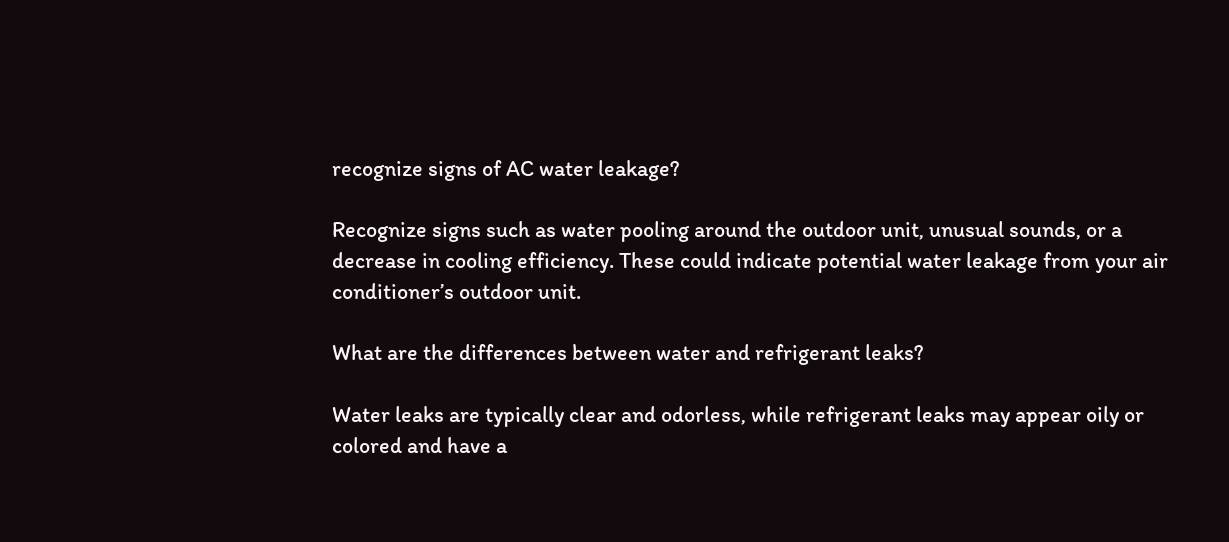recognize signs of AC water leakage?

Recognize signs such as water pooling around the outdoor unit, unusual sounds, or a decrease in cooling efficiency. These could indicate potential water leakage from your air conditioner’s outdoor unit.

What are the differences between water and refrigerant leaks?

Water leaks are typically clear and odorless, while refrigerant leaks may appear oily or colored and have a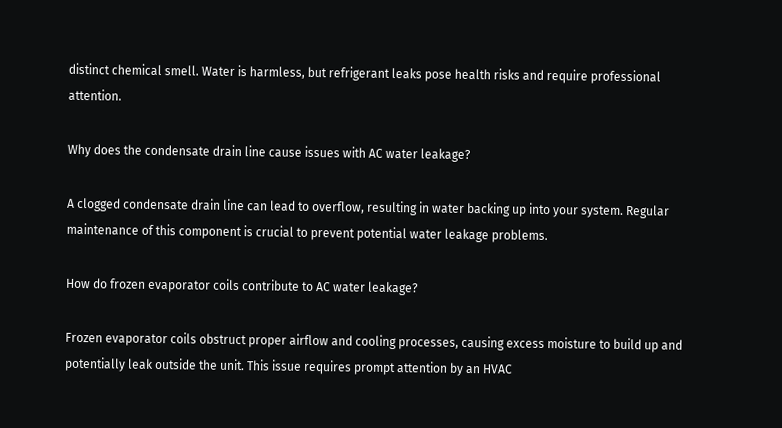distinct chemical smell. Water is harmless, but refrigerant leaks pose health risks and require professional attention.

Why does the condensate drain line cause issues with AC water leakage?

A clogged condensate drain line can lead to overflow, resulting in water backing up into your system. Regular maintenance of this component is crucial to prevent potential water leakage problems.

How do frozen evaporator coils contribute to AC water leakage?

Frozen evaporator coils obstruct proper airflow and cooling processes, causing excess moisture to build up and potentially leak outside the unit. This issue requires prompt attention by an HVAC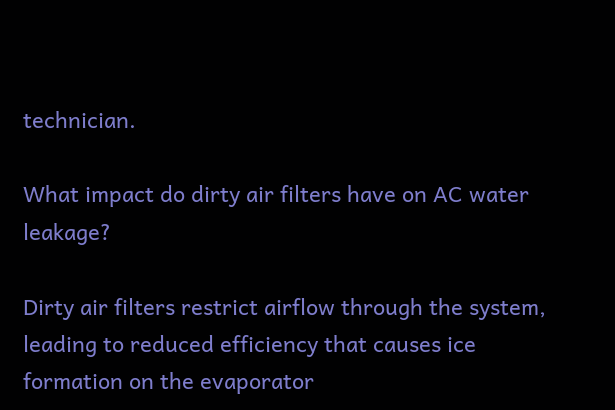technician.

What impact do dirty air filters have on AC water leakage?

Dirty air filters restrict airflow through the system, leading to reduced efficiency that causes ice formation on the evaporator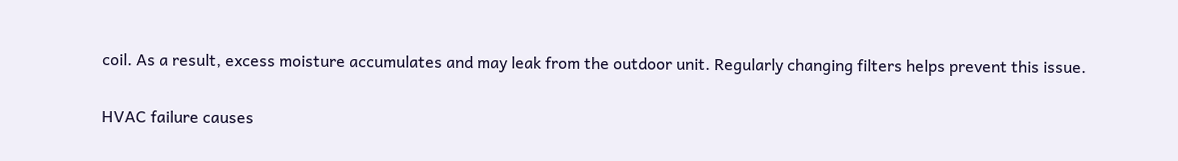coil. As a result, excess moisture accumulates and may leak from the outdoor unit. Regularly changing filters helps prevent this issue.


HVAC failure causes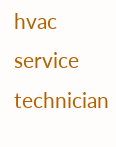hvac service technician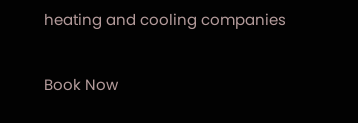heating and cooling companies

Book Now